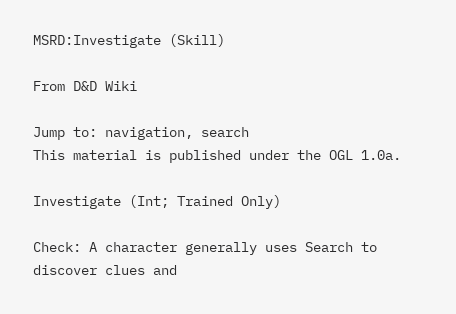MSRD:Investigate (Skill)

From D&D Wiki

Jump to: navigation, search
This material is published under the OGL 1.0a.

Investigate (Int; Trained Only)

Check: A character generally uses Search to discover clues and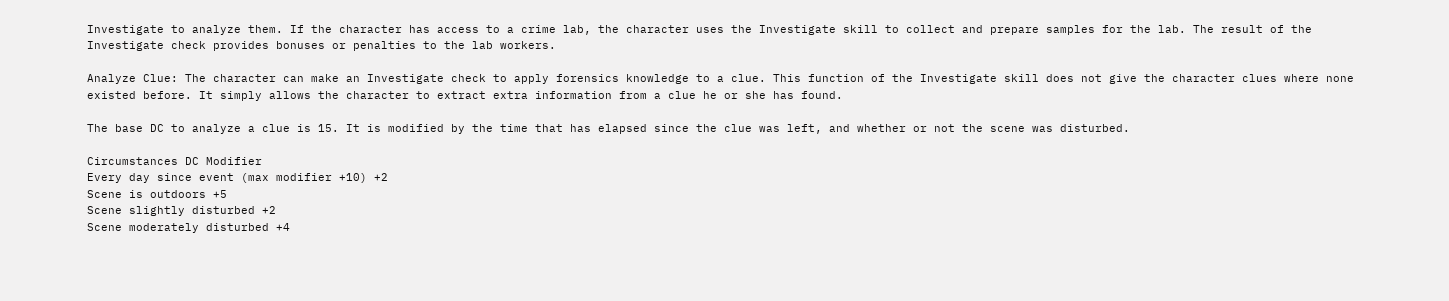Investigate to analyze them. If the character has access to a crime lab, the character uses the Investigate skill to collect and prepare samples for the lab. The result of the Investigate check provides bonuses or penalties to the lab workers.

Analyze Clue: The character can make an Investigate check to apply forensics knowledge to a clue. This function of the Investigate skill does not give the character clues where none existed before. It simply allows the character to extract extra information from a clue he or she has found.

The base DC to analyze a clue is 15. It is modified by the time that has elapsed since the clue was left, and whether or not the scene was disturbed.

Circumstances DC Modifier
Every day since event (max modifier +10) +2
Scene is outdoors +5
Scene slightly disturbed +2
Scene moderately disturbed +4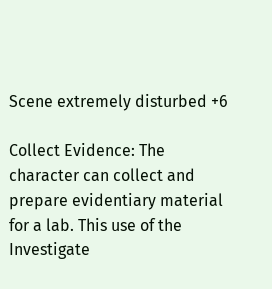Scene extremely disturbed +6

Collect Evidence: The character can collect and prepare evidentiary material for a lab. This use of the Investigate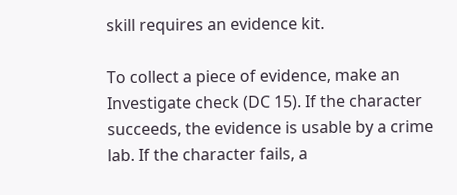skill requires an evidence kit.

To collect a piece of evidence, make an Investigate check (DC 15). If the character succeeds, the evidence is usable by a crime lab. If the character fails, a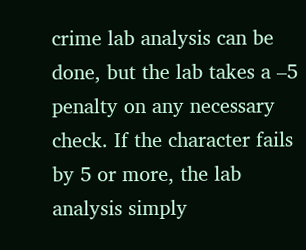crime lab analysis can be done, but the lab takes a –5 penalty on any necessary check. If the character fails by 5 or more, the lab analysis simply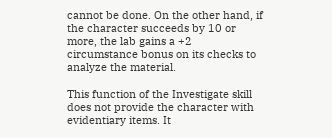cannot be done. On the other hand, if the character succeeds by 10 or more, the lab gains a +2 circumstance bonus on its checks to analyze the material.

This function of the Investigate skill does not provide the character with evidentiary items. It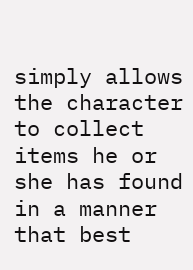simply allows the character to collect items he or she has found in a manner that best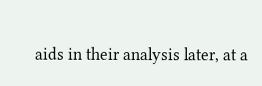aids in their analysis later, at a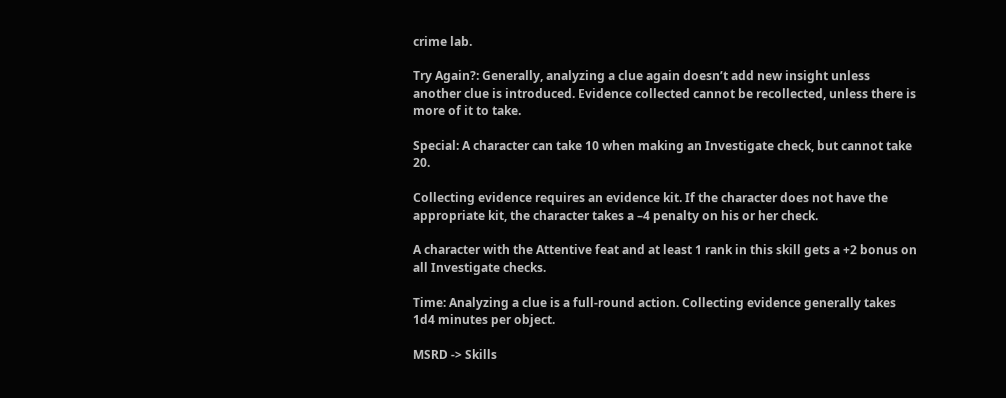crime lab.

Try Again?: Generally, analyzing a clue again doesn’t add new insight unless another clue is introduced. Evidence collected cannot be recollected, unless there is more of it to take.

Special: A character can take 10 when making an Investigate check, but cannot take 20.

Collecting evidence requires an evidence kit. If the character does not have the appropriate kit, the character takes a –4 penalty on his or her check.

A character with the Attentive feat and at least 1 rank in this skill gets a +2 bonus on all Investigate checks.

Time: Analyzing a clue is a full-round action. Collecting evidence generally takes 1d4 minutes per object.

MSRD -> Skills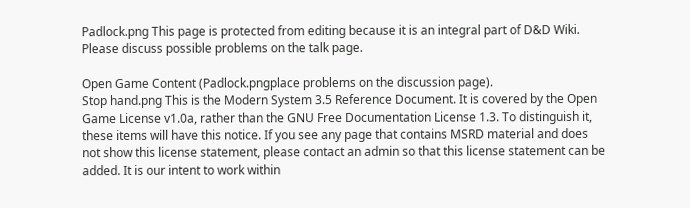Padlock.png This page is protected from editing because it is an integral part of D&D Wiki. Please discuss possible problems on the talk page.

Open Game Content (Padlock.pngplace problems on the discussion page).
Stop hand.png This is the Modern System 3.5 Reference Document. It is covered by the Open Game License v1.0a, rather than the GNU Free Documentation License 1.3. To distinguish it, these items will have this notice. If you see any page that contains MSRD material and does not show this license statement, please contact an admin so that this license statement can be added. It is our intent to work within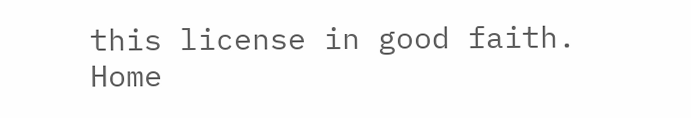this license in good faith.
Home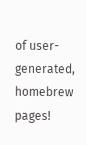of user-generated,
homebrew pages!